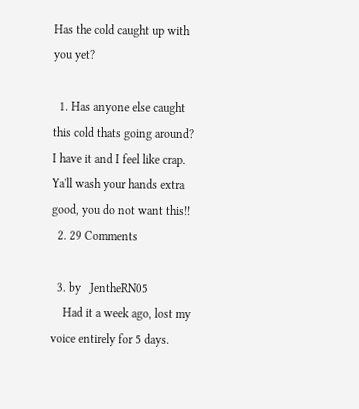Has the cold caught up with you yet?

  1. Has anyone else caught this cold thats going around? I have it and I feel like crap. Ya'll wash your hands extra good, you do not want this!!
  2. 29 Comments

  3. by   JentheRN05
    Had it a week ago, lost my voice entirely for 5 days.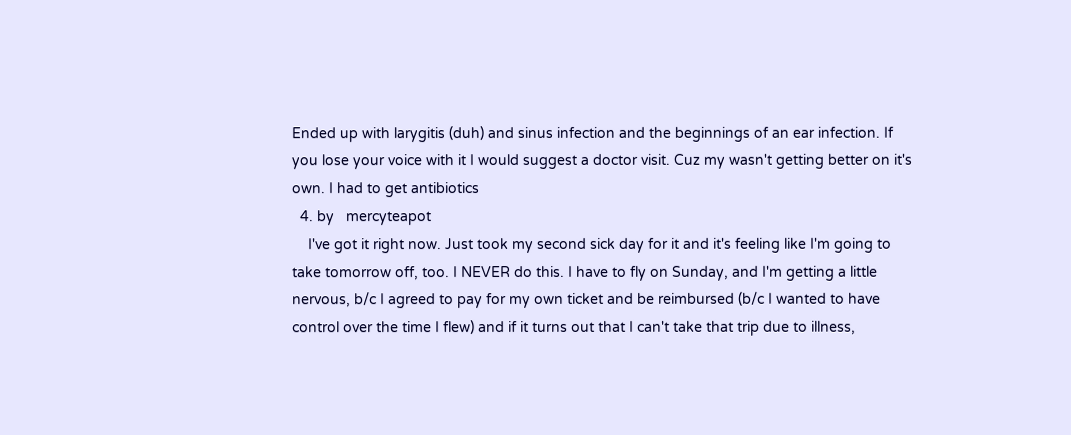Ended up with larygitis (duh) and sinus infection and the beginnings of an ear infection. If you lose your voice with it I would suggest a doctor visit. Cuz my wasn't getting better on it's own. I had to get antibiotics
  4. by   mercyteapot
    I've got it right now. Just took my second sick day for it and it's feeling like I'm going to take tomorrow off, too. I NEVER do this. I have to fly on Sunday, and I'm getting a little nervous, b/c I agreed to pay for my own ticket and be reimbursed (b/c I wanted to have control over the time I flew) and if it turns out that I can't take that trip due to illness,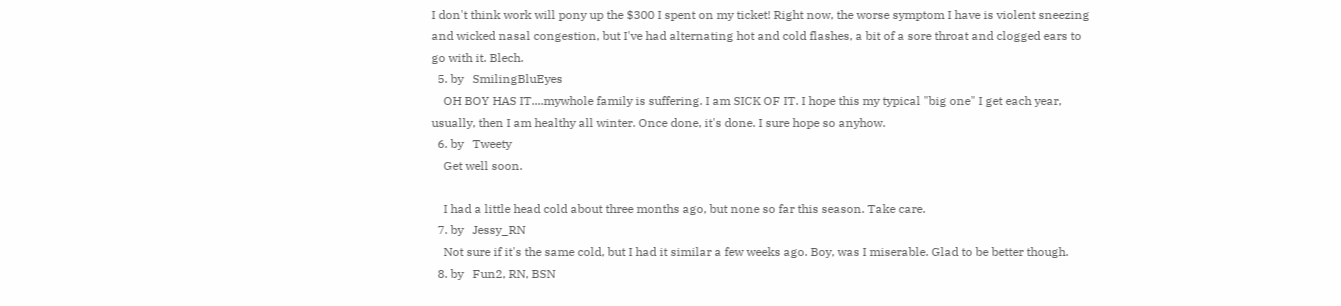I don't think work will pony up the $300 I spent on my ticket! Right now, the worse symptom I have is violent sneezing and wicked nasal congestion, but I've had alternating hot and cold flashes, a bit of a sore throat and clogged ears to go with it. Blech.
  5. by   SmilingBluEyes
    OH BOY HAS IT....mywhole family is suffering. I am SICK OF IT. I hope this my typical "big one" I get each year, usually, then I am healthy all winter. Once done, it's done. I sure hope so anyhow.
  6. by   Tweety
    Get well soon.

    I had a little head cold about three months ago, but none so far this season. Take care.
  7. by   Jessy_RN
    Not sure if it's the same cold, but I had it similar a few weeks ago. Boy, was I miserable. Glad to be better though.
  8. by   Fun2, RN, BSN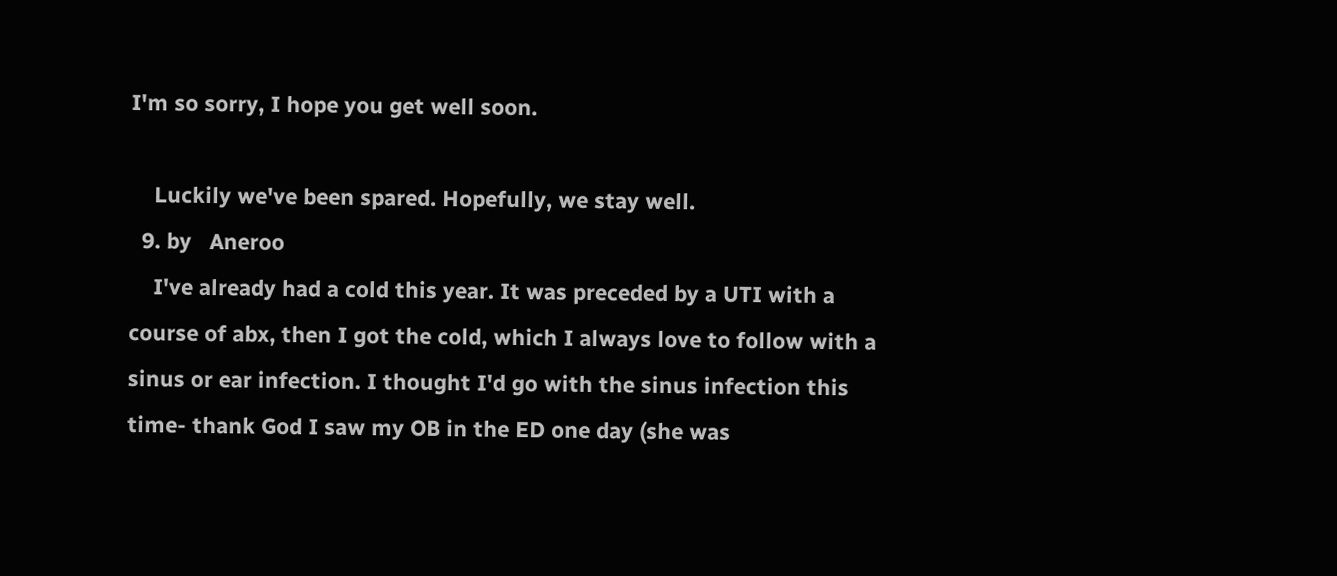I'm so sorry, I hope you get well soon.

    Luckily we've been spared. Hopefully, we stay well.
  9. by   Aneroo
    I've already had a cold this year. It was preceded by a UTI with a course of abx, then I got the cold, which I always love to follow with a sinus or ear infection. I thought I'd go with the sinus infection this time- thank God I saw my OB in the ED one day (she was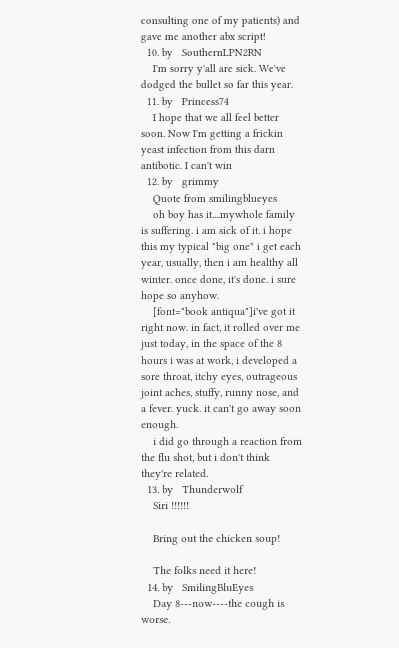consulting one of my patients) and gave me another abx script!
  10. by   SouthernLPN2RN
    I'm sorry y'all are sick. We've dodged the bullet so far this year.
  11. by   Princess74
    I hope that we all feel better soon. Now I'm getting a frickin yeast infection from this darn antibotic. I can't win
  12. by   grimmy
    Quote from smilingblueyes
    oh boy has it....mywhole family is suffering. i am sick of it. i hope this my typical "big one" i get each year, usually, then i am healthy all winter. once done, it's done. i sure hope so anyhow.
    [font="book antiqua"]i've got it right now. in fact, it rolled over me just today, in the space of the 8 hours i was at work, i developed a sore throat, itchy eyes, outrageous joint aches, stuffy, runny nose, and a fever. yuck. it can't go away soon enough.
    i did go through a reaction from the flu shot, but i don't think they're related.
  13. by   Thunderwolf
    Siri !!!!!!

    Bring out the chicken soup!

    The folks need it here!
  14. by   SmilingBluEyes
    Day 8---now----the cough is worse.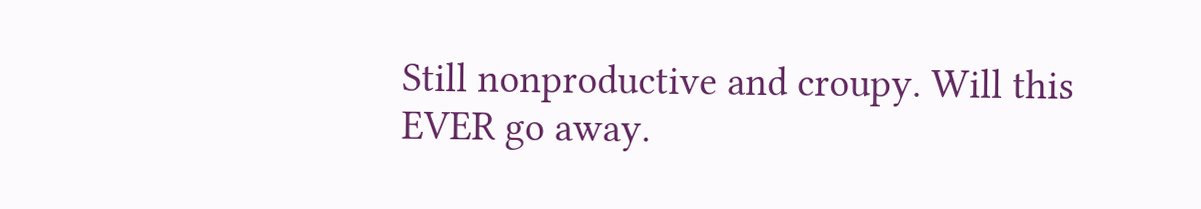Still nonproductive and croupy. Will this EVER go away.